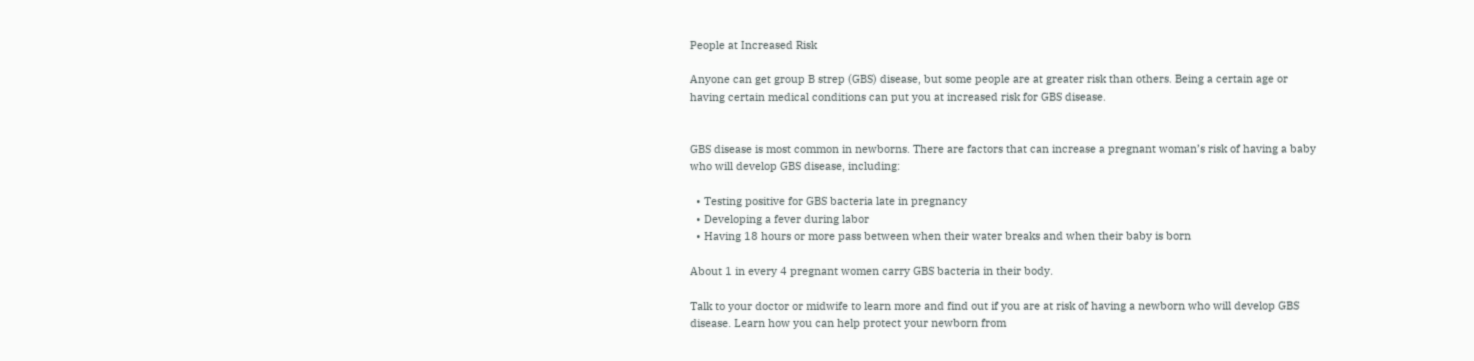People at Increased Risk

Anyone can get group B strep (GBS) disease, but some people are at greater risk than others. Being a certain age or having certain medical conditions can put you at increased risk for GBS disease.


GBS disease is most common in newborns. There are factors that can increase a pregnant woman’s risk of having a baby who will develop GBS disease, including:

  • Testing positive for GBS bacteria late in pregnancy
  • Developing a fever during labor
  • Having 18 hours or more pass between when their water breaks and when their baby is born

About 1 in every 4 pregnant women carry GBS bacteria in their body.

Talk to your doctor or midwife to learn more and find out if you are at risk of having a newborn who will develop GBS disease. Learn how you can help protect your newborn from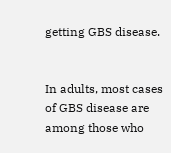getting GBS disease.


In adults, most cases of GBS disease are among those who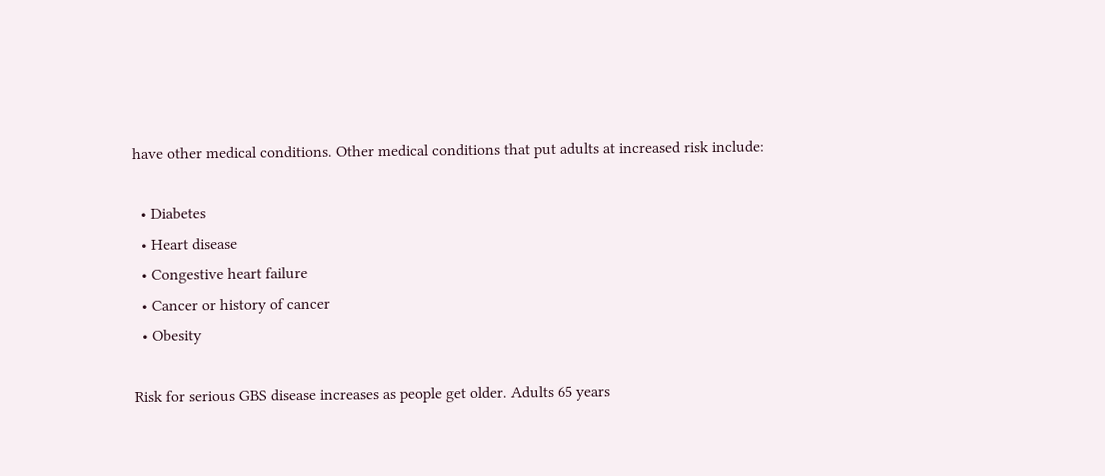have other medical conditions. Other medical conditions that put adults at increased risk include:

  • Diabetes
  • Heart disease
  • Congestive heart failure
  • Cancer or history of cancer
  • Obesity

Risk for serious GBS disease increases as people get older. Adults 65 years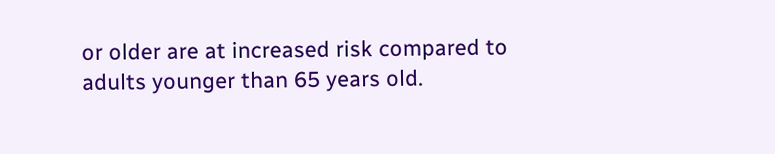or older are at increased risk compared to adults younger than 65 years old.